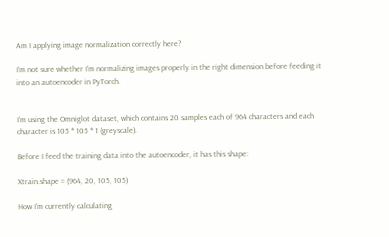Am I applying image normalization correctly here?

I’m not sure whether I’m normalizing images properly in the right dimension before feeding it into an autoencoder in PyTorch.


I’m using the Omniglot dataset, which contains 20 samples each of 964 characters and each character is 105 * 105 * 1 (greyscale).

Before I feed the training data into the autoencoder, it has this shape:

Xtrain.shape = (964, 20, 105, 105)

How I’m currently calculating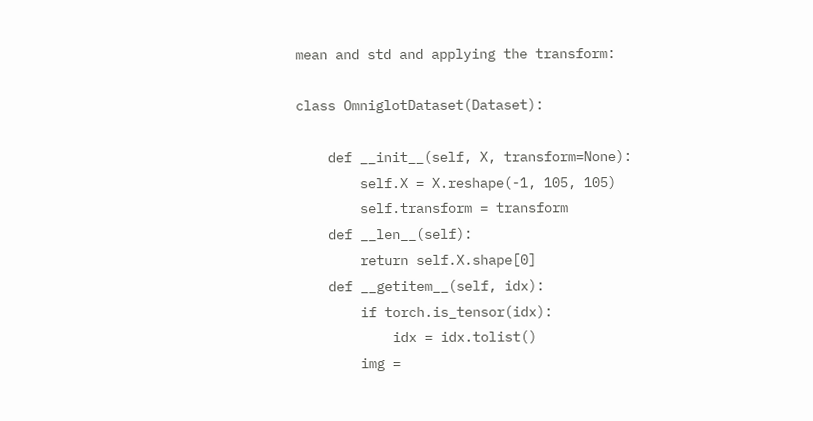mean and std and applying the transform:

class OmniglotDataset(Dataset):

    def __init__(self, X, transform=None):
        self.X = X.reshape(-1, 105, 105)
        self.transform = transform
    def __len__(self):
        return self.X.shape[0]
    def __getitem__(self, idx):
        if torch.is_tensor(idx):
            idx = idx.tolist()
        img =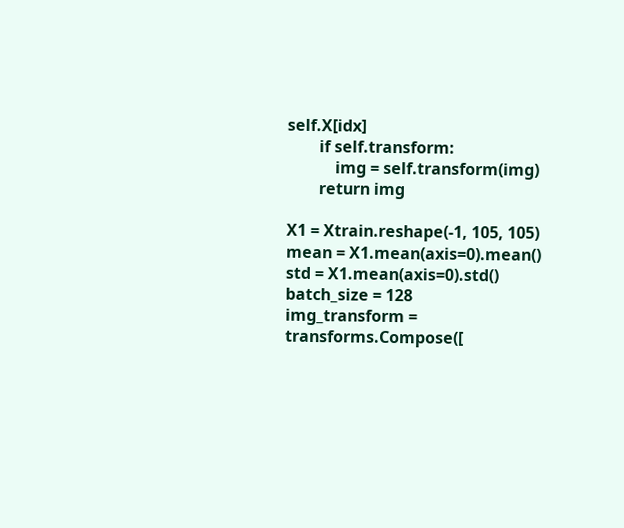self.X[idx]
        if self.transform:
            img = self.transform(img)
        return img

X1 = Xtrain.reshape(-1, 105, 105)
mean = X1.mean(axis=0).mean()
std = X1.mean(axis=0).std()
batch_size = 128
img_transform = transforms.Compose([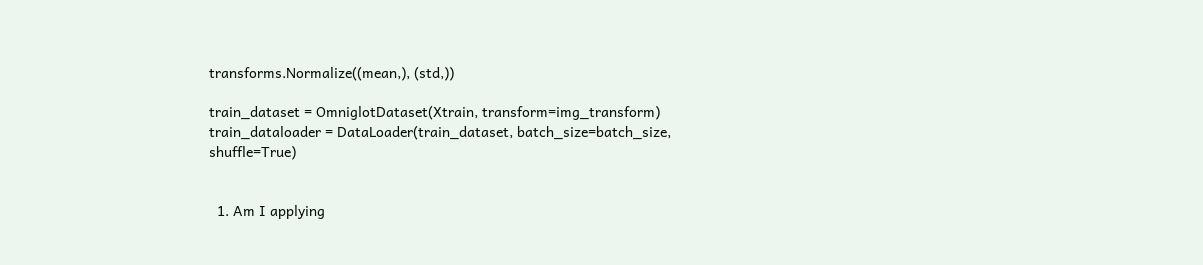transforms.Normalize((mean,), (std,))

train_dataset = OmniglotDataset(Xtrain, transform=img_transform)
train_dataloader = DataLoader(train_dataset, batch_size=batch_size, shuffle=True)


  1. Am I applying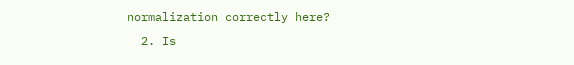normalization correctly here?
  2. Is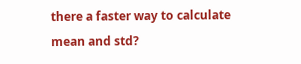there a faster way to calculate mean and std?